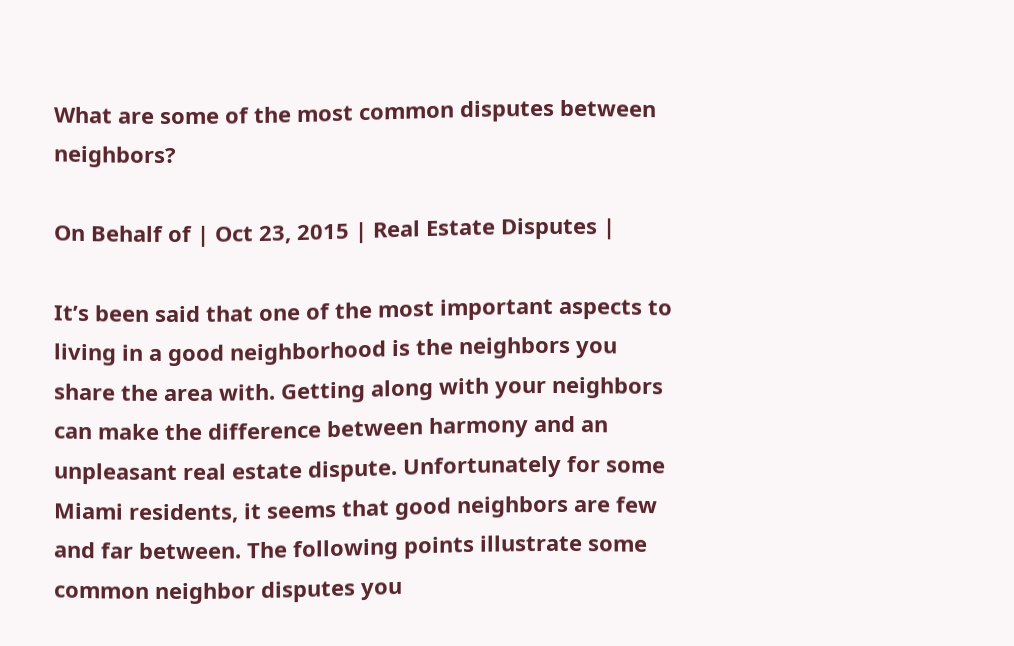What are some of the most common disputes between neighbors?

On Behalf of | Oct 23, 2015 | Real Estate Disputes |

It’s been said that one of the most important aspects to living in a good neighborhood is the neighbors you share the area with. Getting along with your neighbors can make the difference between harmony and an unpleasant real estate dispute. Unfortunately for some Miami residents, it seems that good neighbors are few and far between. The following points illustrate some common neighbor disputes you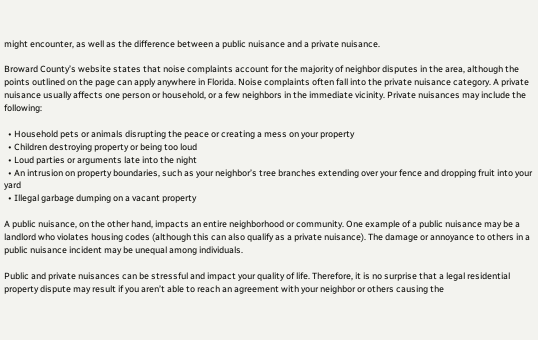might encounter, as well as the difference between a public nuisance and a private nuisance.

Broward County’s website states that noise complaints account for the majority of neighbor disputes in the area, although the points outlined on the page can apply anywhere in Florida. Noise complaints often fall into the private nuisance category. A private nuisance usually affects one person or household, or a few neighbors in the immediate vicinity. Private nuisances may include the following:

  • Household pets or animals disrupting the peace or creating a mess on your property
  • Children destroying property or being too loud
  • Loud parties or arguments late into the night
  • An intrusion on property boundaries, such as your neighbor’s tree branches extending over your fence and dropping fruit into your yard
  • Illegal garbage dumping on a vacant property

A public nuisance, on the other hand, impacts an entire neighborhood or community. One example of a public nuisance may be a landlord who violates housing codes (although this can also qualify as a private nuisance). The damage or annoyance to others in a public nuisance incident may be unequal among individuals.

Public and private nuisances can be stressful and impact your quality of life. Therefore, it is no surprise that a legal residential property dispute may result if you aren’t able to reach an agreement with your neighbor or others causing the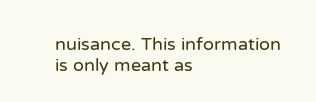nuisance. This information is only meant as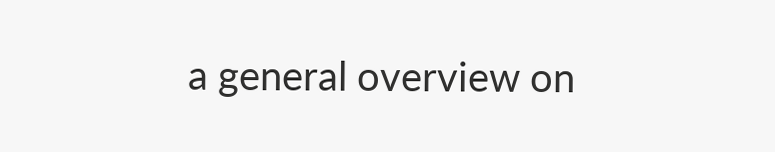a general overview on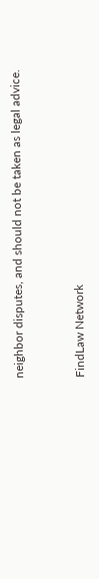neighbor disputes, and should not be taken as legal advice.


FindLaw Network